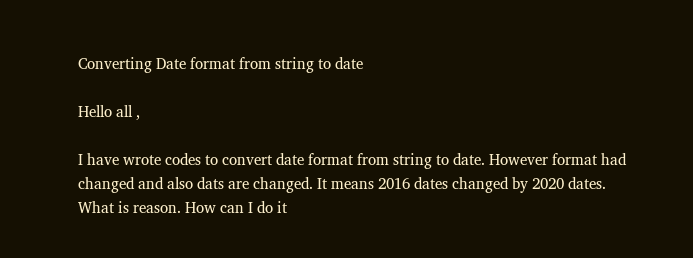Converting Date format from string to date

Hello all ,

I have wrote codes to convert date format from string to date. However format had changed and also dats are changed. It means 2016 dates changed by 2020 dates.
What is reason. How can I do it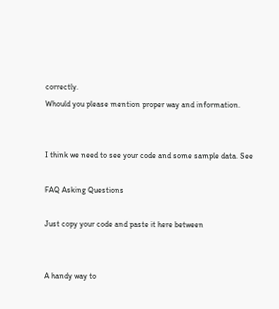correctly.
Whould you please mention proper way and information.


I think we need to see your code and some sample data. See

FAQ Asking Questions

Just copy your code and paste it here between


A handy way to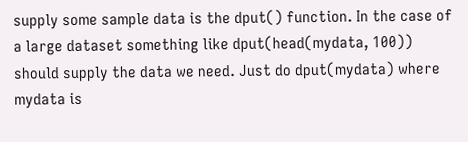supply some sample data is the dput() function. In the case of a large dataset something like dput(head(mydata, 100)) should supply the data we need. Just do dput(mydata) where mydata is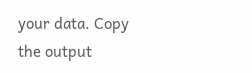your data. Copy the output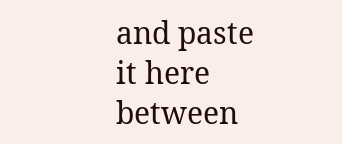and paste it here between